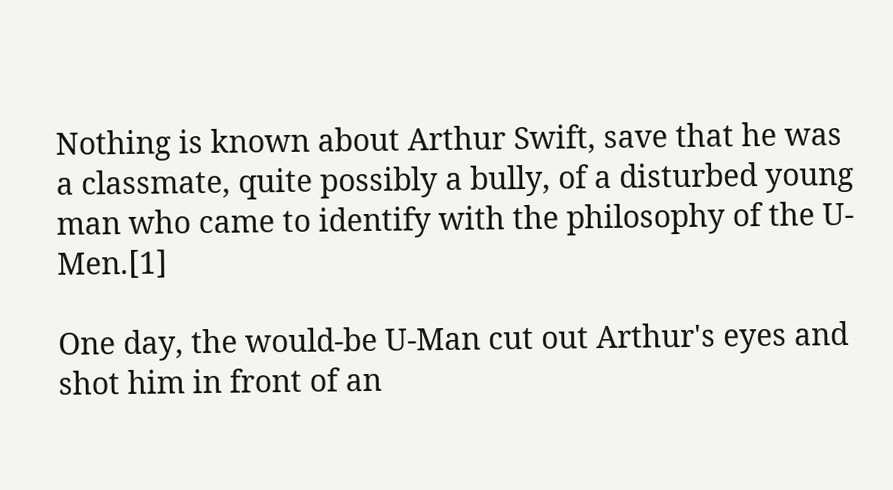Nothing is known about Arthur Swift, save that he was a classmate, quite possibly a bully, of a disturbed young man who came to identify with the philosophy of the U-Men.[1]

One day, the would-be U-Man cut out Arthur's eyes and shot him in front of an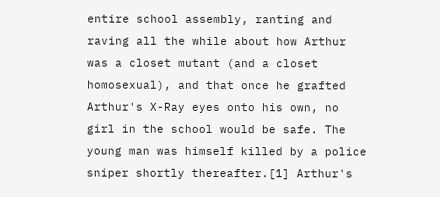entire school assembly, ranting and raving all the while about how Arthur was a closet mutant (and a closet homosexual), and that once he grafted Arthur's X-Ray eyes onto his own, no girl in the school would be safe. The young man was himself killed by a police sniper shortly thereafter.[1] Arthur's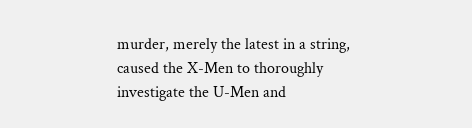murder, merely the latest in a string, caused the X-Men to thoroughly investigate the U-Men and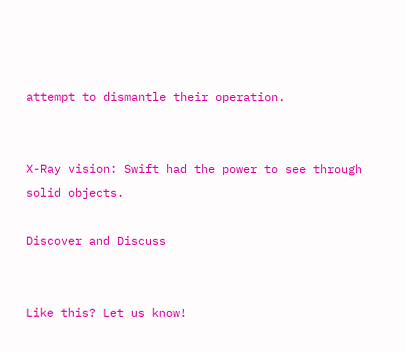attempt to dismantle their operation.


X-Ray vision: Swift had the power to see through solid objects.

Discover and Discuss


Like this? Let us know!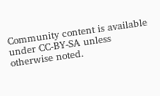Community content is available under CC-BY-SA unless otherwise noted.